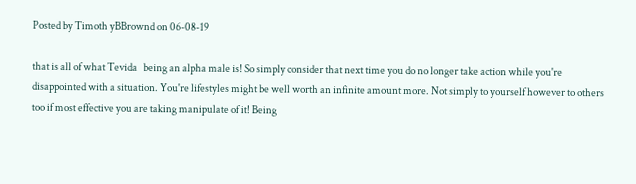Posted by Timoth yBBrownd on 06-08-19

that is all of what Tevida   being an alpha male is! So simply consider that next time you do no longer take action while you're disappointed with a situation. You're lifestyles might be well worth an infinite amount more. Not simply to yourself however to others too if most effective you are taking manipulate of it! Being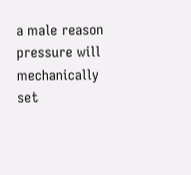a male reason pressure will mechanically set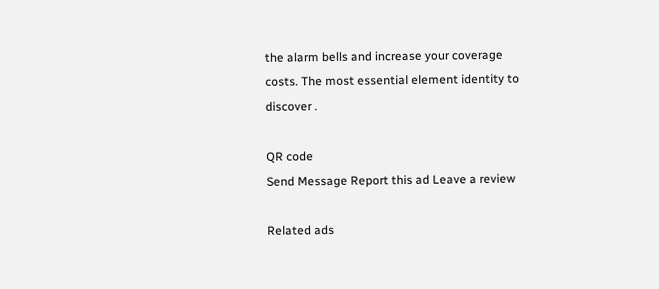the alarm bells and increase your coverage costs. The most essential element identity to discover .

QR code
Send Message Report this ad Leave a review

Related ads